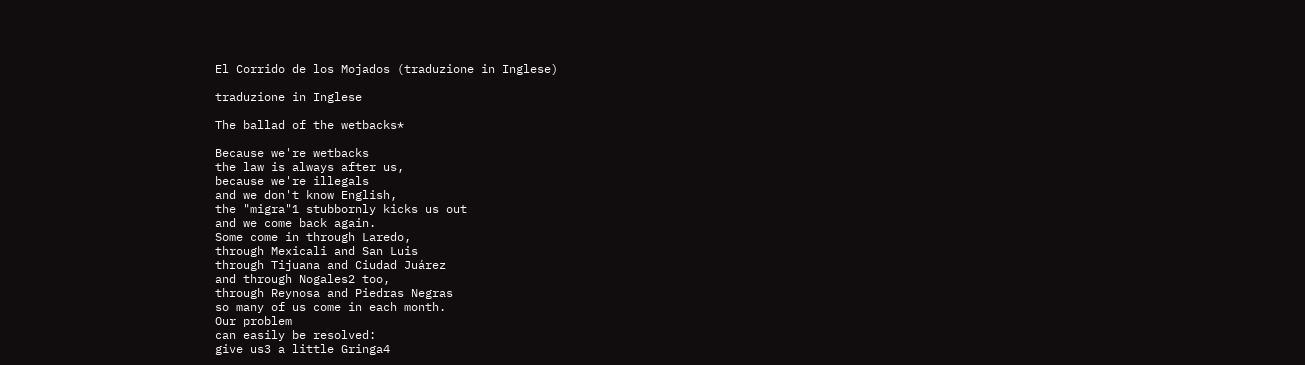El Corrido de los Mojados (traduzione in Inglese)

traduzione in Inglese

The ballad of the wetbacks*

Because we're wetbacks
the law is always after us,
because we're illegals
and we don't know English,
the "migra"1 stubbornly kicks us out
and we come back again.
Some come in through Laredo,
through Mexicali and San Luis
through Tijuana and Ciudad Juárez
and through Nogales2 too,
through Reynosa and Piedras Negras
so many of us come in each month.
Our problem
can easily be resolved:
give us3 a little Gringa4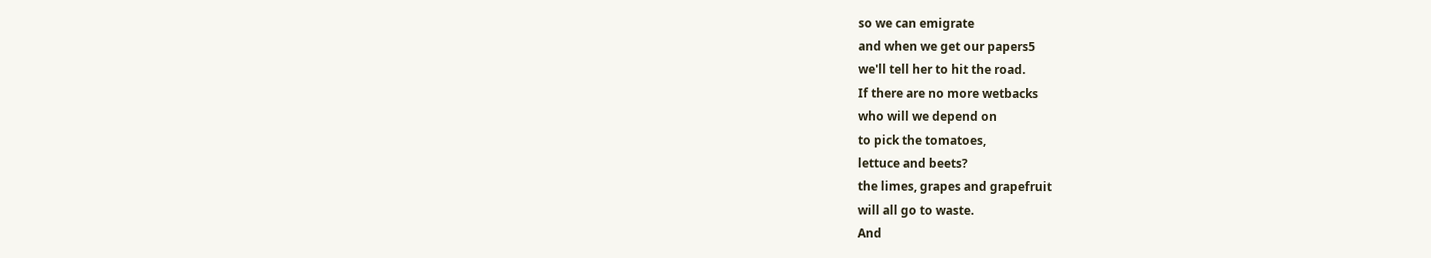so we can emigrate
and when we get our papers5
we'll tell her to hit the road.
If there are no more wetbacks
who will we depend on
to pick the tomatoes,
lettuce and beets?
the limes, grapes and grapefruit
will all go to waste.
And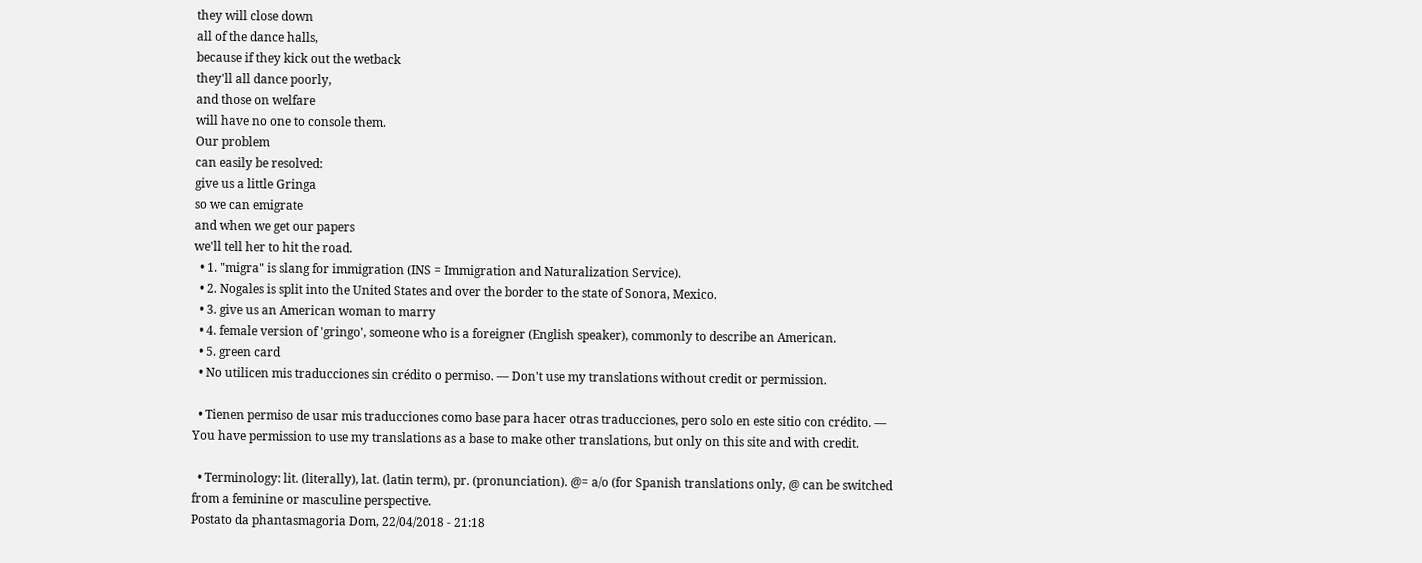they will close down
all of the dance halls,
because if they kick out the wetback
they'll all dance poorly,
and those on welfare
will have no one to console them.
Our problem
can easily be resolved:
give us a little Gringa
so we can emigrate
and when we get our papers
we'll tell her to hit the road.
  • 1. "migra" is slang for immigration (INS = Immigration and Naturalization Service).
  • 2. Nogales is split into the United States and over the border to the state of Sonora, Mexico.
  • 3. give us an American woman to marry
  • 4. female version of 'gringo', someone who is a foreigner (English speaker), commonly to describe an American.
  • 5. green card
  • No utilicen mis traducciones sin crédito o permiso. — Don't use my translations without credit or permission.

  • Tienen permiso de usar mis traducciones como base para hacer otras traducciones, pero solo en este sitio con crédito. — You have permission to use my translations as a base to make other translations, but only on this site and with credit.

  • Terminology: lit. (literally), lat. (latin term), pr. (pronunciation). @= a/o (for Spanish translations only, @ can be switched from a feminine or masculine perspective.
Postato da phantasmagoria Dom, 22/04/2018 - 21:18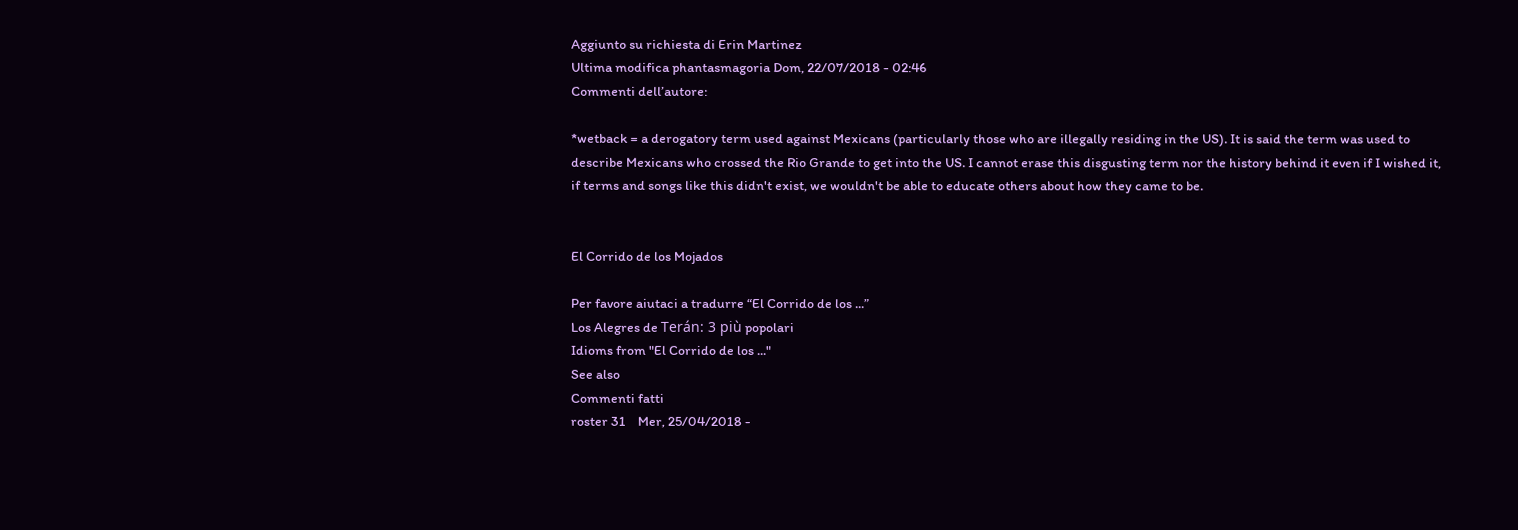Aggiunto su richiesta di Erin Martinez
Ultima modifica phantasmagoria Dom, 22/07/2018 - 02:46
Commenti dell’autore:

*wetback = a derogatory term used against Mexicans (particularly those who are illegally residing in the US). It is said the term was used to describe Mexicans who crossed the Rio Grande to get into the US. I cannot erase this disgusting term nor the history behind it even if I wished it, if terms and songs like this didn't exist, we wouldn't be able to educate others about how they came to be.


El Corrido de los Mojados

Per favore aiutaci a tradurre “El Corrido de los ...”
Los Alegres de Terán: 3 più popolari
Idioms from "El Corrido de los ..."
See also
Commenti fatti
roster 31    Mer, 25/04/2018 -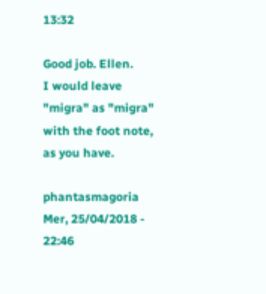13:32

Good job. Ellen.
I would leave "migra" as "migra" with the foot note, as you have.

phantasmagoria    Mer, 25/04/2018 - 22:46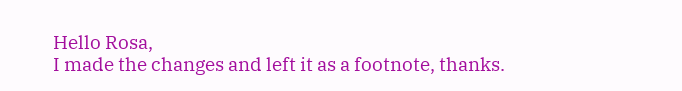Hello Rosa,
I made the changes and left it as a footnote, thanks.